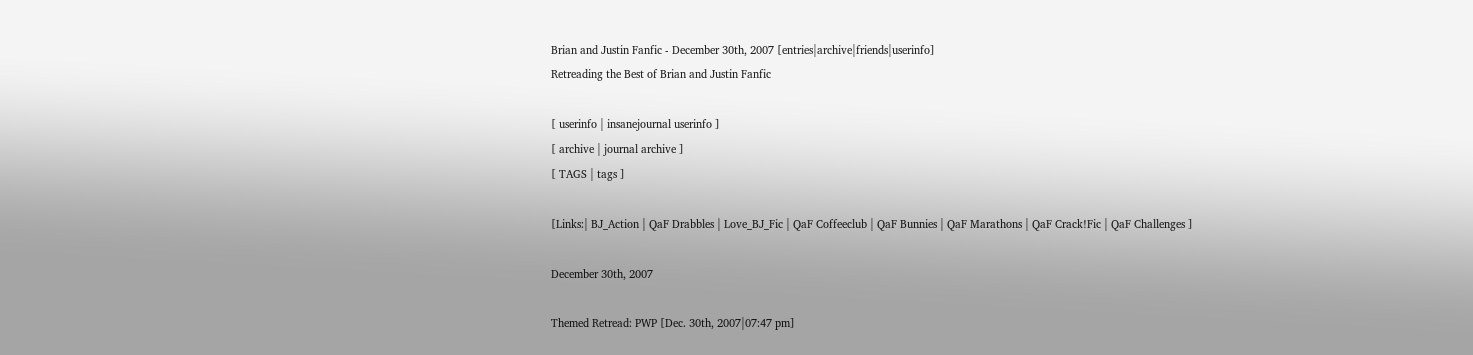Brian and Justin Fanfic - December 30th, 2007 [entries|archive|friends|userinfo]
Retreading the Best of Brian and Justin Fanfic

[ userinfo | insanejournal userinfo ]
[ archive | journal archive ]
[ TAGS | tags ]

[Links:| BJ_Action | QaF Drabbles | Love_BJ_Fic | QaF Coffeeclub | QaF Bunnies | QaF Marathons | QaF Crack!Fic | QaF Challenges ]

December 30th, 2007

Themed Retread: PWP [Dec. 30th, 2007|07:47 pm]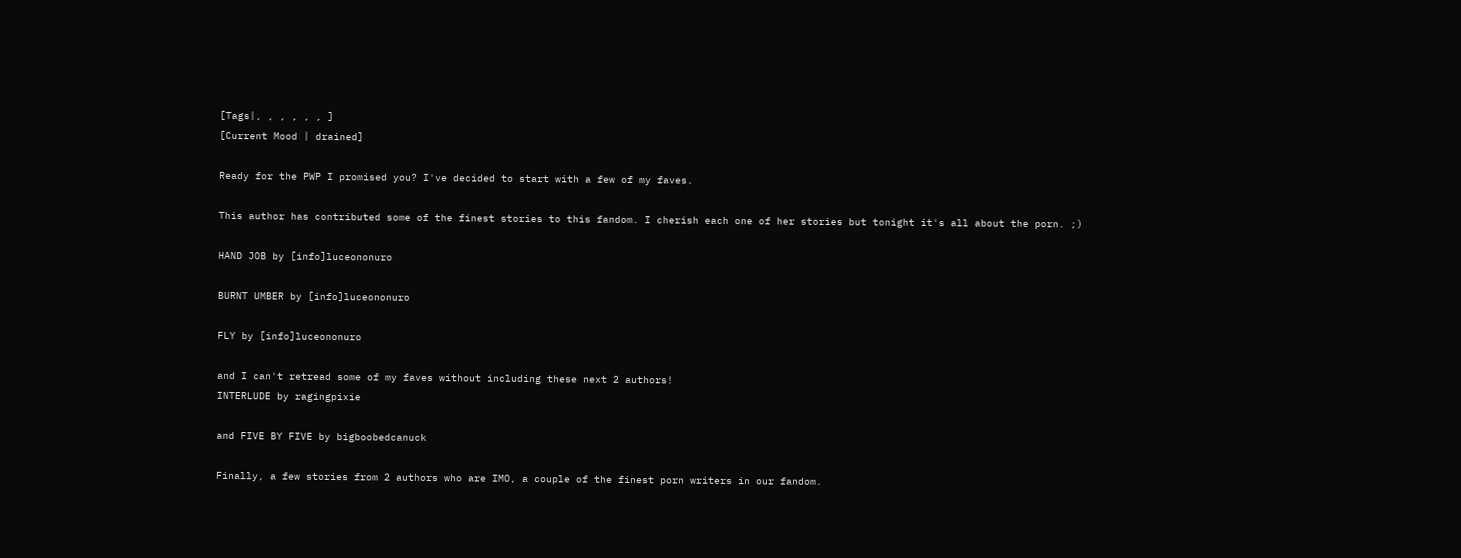[Tags|, , , , , , ]
[Current Mood | drained]

Ready for the PWP I promised you? I've decided to start with a few of my faves.

This author has contributed some of the finest stories to this fandom. I cherish each one of her stories but tonight it's all about the porn. ;)

HAND JOB by [info]luceononuro

BURNT UMBER by [info]luceononuro

FLY by [info]luceononuro

and I can't retread some of my faves without including these next 2 authors!
INTERLUDE by ragingpixie

and FIVE BY FIVE by bigboobedcanuck

Finally, a few stories from 2 authors who are IMO, a couple of the finest porn writers in our fandom.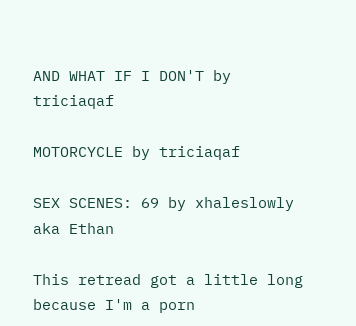AND WHAT IF I DON'T by triciaqaf

MOTORCYCLE by triciaqaf

SEX SCENES: 69 by xhaleslowly aka Ethan

This retread got a little long because I'm a porn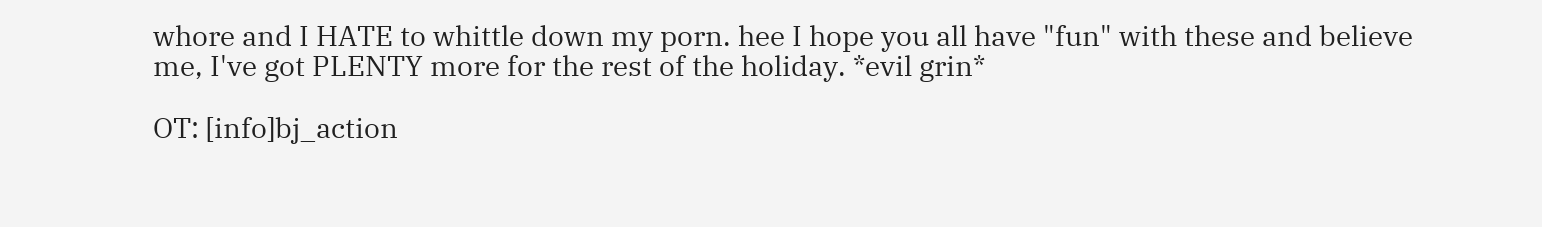whore and I HATE to whittle down my porn. hee I hope you all have "fun" with these and believe me, I've got PLENTY more for the rest of the holiday. *evil grin*

OT: [info]bj_action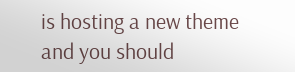is hosting a new theme and you should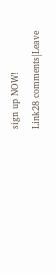sign up NOW!
Link28 comments|Leave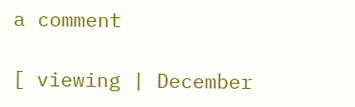a comment

[ viewing | December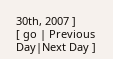30th, 2007 ]
[ go | Previous Day|Next Day ]